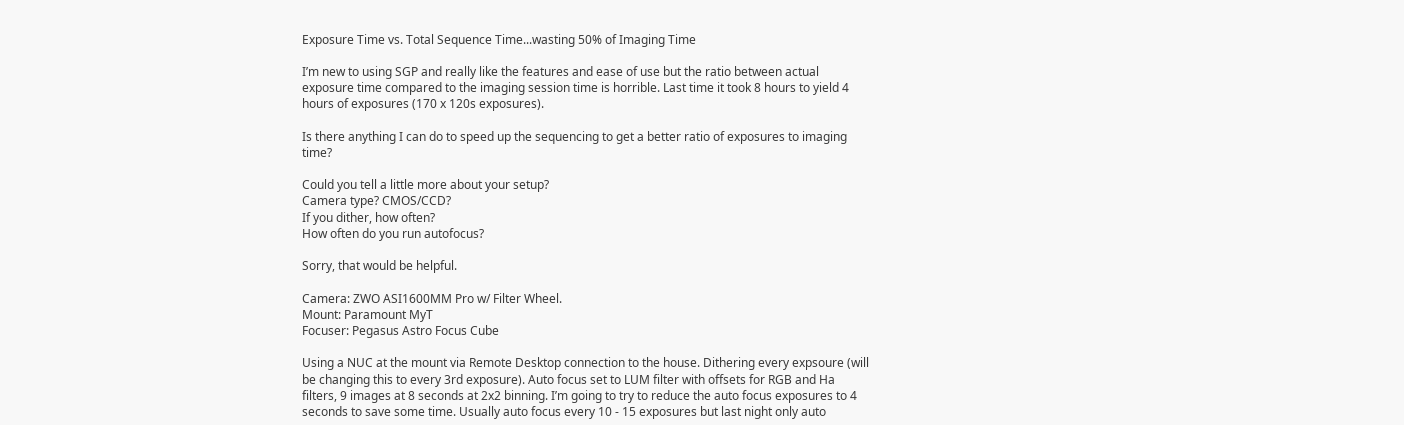Exposure Time vs. Total Sequence Time...wasting 50% of Imaging Time

I’m new to using SGP and really like the features and ease of use but the ratio between actual exposure time compared to the imaging session time is horrible. Last time it took 8 hours to yield 4 hours of exposures (170 x 120s exposures).

Is there anything I can do to speed up the sequencing to get a better ratio of exposures to imaging time?

Could you tell a little more about your setup?
Camera type? CMOS/CCD?
If you dither, how often?
How often do you run autofocus?

Sorry, that would be helpful.

Camera: ZWO ASI1600MM Pro w/ Filter Wheel.
Mount: Paramount MyT
Focuser: Pegasus Astro Focus Cube

Using a NUC at the mount via Remote Desktop connection to the house. Dithering every expsoure (will be changing this to every 3rd exposure). Auto focus set to LUM filter with offsets for RGB and Ha filters, 9 images at 8 seconds at 2x2 binning. I’m going to try to reduce the auto focus exposures to 4 seconds to save some time. Usually auto focus every 10 - 15 exposures but last night only auto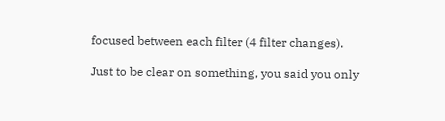focused between each filter (4 filter changes).

Just to be clear on something, you said you only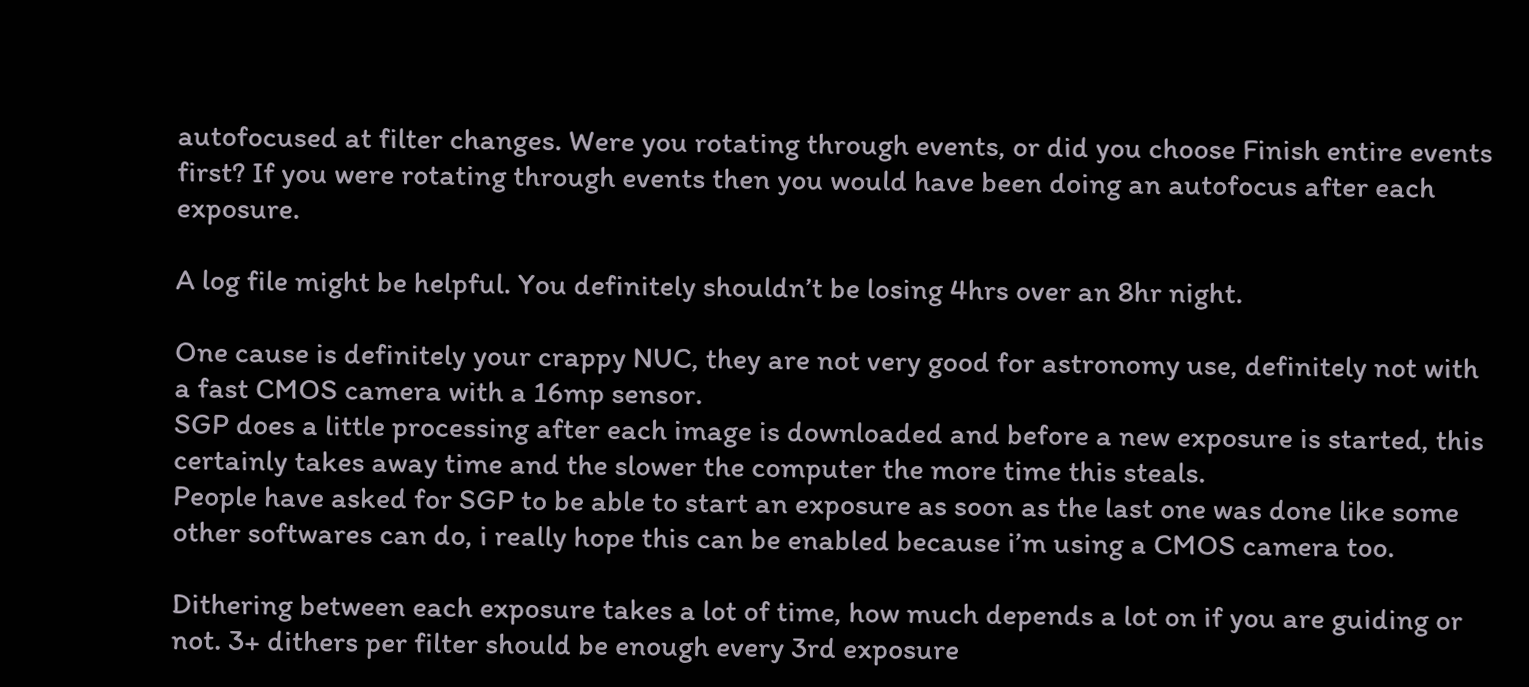autofocused at filter changes. Were you rotating through events, or did you choose Finish entire events first? If you were rotating through events then you would have been doing an autofocus after each exposure.

A log file might be helpful. You definitely shouldn’t be losing 4hrs over an 8hr night.

One cause is definitely your crappy NUC, they are not very good for astronomy use, definitely not with a fast CMOS camera with a 16mp sensor.
SGP does a little processing after each image is downloaded and before a new exposure is started, this certainly takes away time and the slower the computer the more time this steals.
People have asked for SGP to be able to start an exposure as soon as the last one was done like some other softwares can do, i really hope this can be enabled because i’m using a CMOS camera too.

Dithering between each exposure takes a lot of time, how much depends a lot on if you are guiding or not. 3+ dithers per filter should be enough every 3rd exposure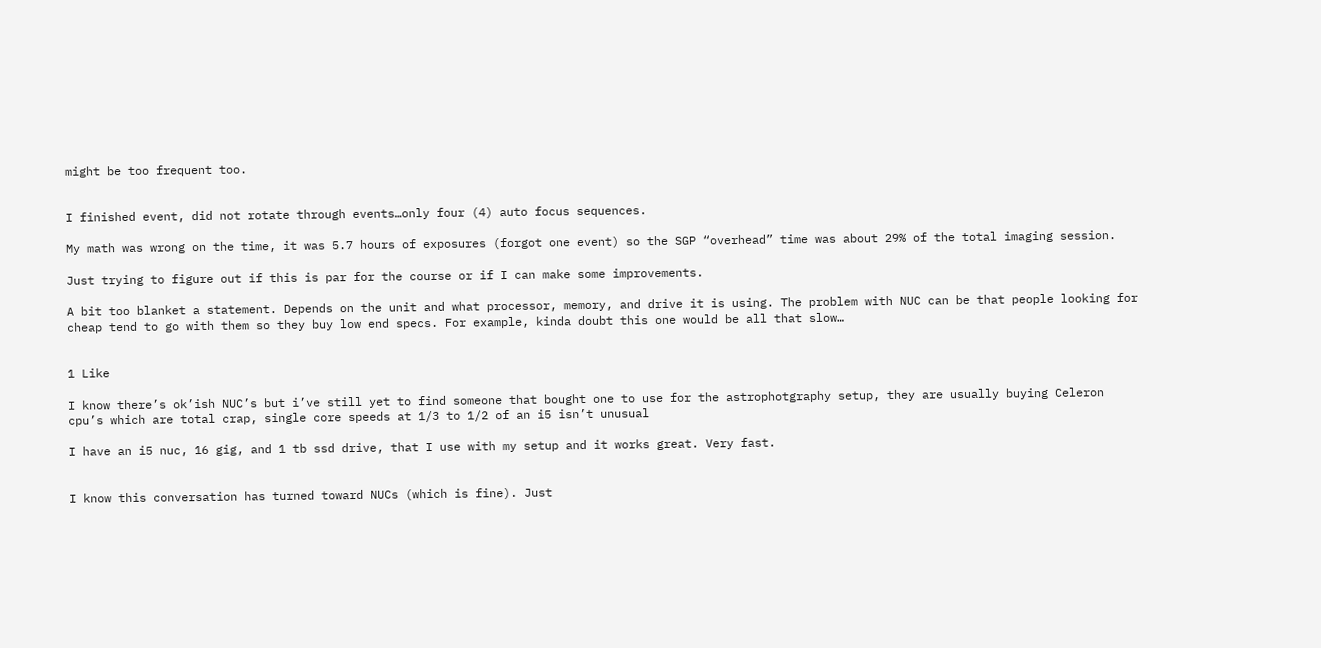might be too frequent too.


I finished event, did not rotate through events…only four (4) auto focus sequences.

My math was wrong on the time, it was 5.7 hours of exposures (forgot one event) so the SGP “overhead” time was about 29% of the total imaging session.

Just trying to figure out if this is par for the course or if I can make some improvements.

A bit too blanket a statement. Depends on the unit and what processor, memory, and drive it is using. The problem with NUC can be that people looking for cheap tend to go with them so they buy low end specs. For example, kinda doubt this one would be all that slow…


1 Like

I know there’s ok’ish NUC’s but i’ve still yet to find someone that bought one to use for the astrophotgraphy setup, they are usually buying Celeron cpu’s which are total crap, single core speeds at 1/3 to 1/2 of an i5 isn’t unusual

I have an i5 nuc, 16 gig, and 1 tb ssd drive, that I use with my setup and it works great. Very fast.


I know this conversation has turned toward NUCs (which is fine). Just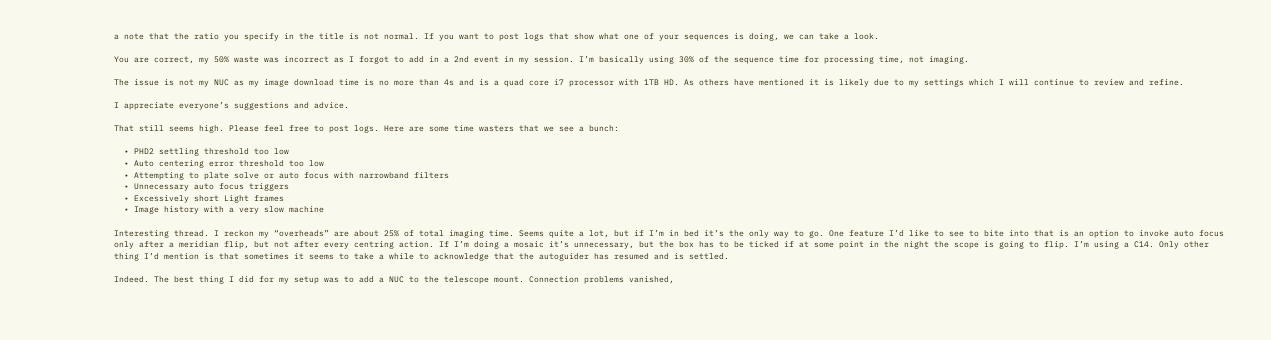a note that the ratio you specify in the title is not normal. If you want to post logs that show what one of your sequences is doing, we can take a look.

You are correct, my 50% waste was incorrect as I forgot to add in a 2nd event in my session. I’m basically using 30% of the sequence time for processing time, not imaging.

The issue is not my NUC as my image download time is no more than 4s and is a quad core i7 processor with 1TB HD. As others have mentioned it is likely due to my settings which I will continue to review and refine.

I appreciate everyone’s suggestions and advice.

That still seems high. Please feel free to post logs. Here are some time wasters that we see a bunch:

  • PHD2 settling threshold too low
  • Auto centering error threshold too low
  • Attempting to plate solve or auto focus with narrowband filters
  • Unnecessary auto focus triggers
  • Excessively short Light frames
  • Image history with a very slow machine

Interesting thread. I reckon my “overheads” are about 25% of total imaging time. Seems quite a lot, but if I’m in bed it’s the only way to go. One feature I’d like to see to bite into that is an option to invoke auto focus only after a meridian flip, but not after every centring action. If I’m doing a mosaic it’s unnecessary, but the box has to be ticked if at some point in the night the scope is going to flip. I’m using a C14. Only other thing I’d mention is that sometimes it seems to take a while to acknowledge that the autoguider has resumed and is settled.

Indeed. The best thing I did for my setup was to add a NUC to the telescope mount. Connection problems vanished,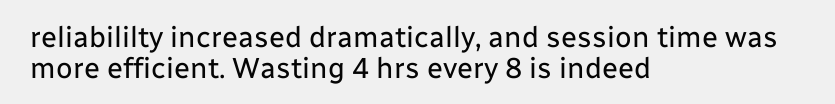reliabililty increased dramatically, and session time was more efficient. Wasting 4 hrs every 8 is indeed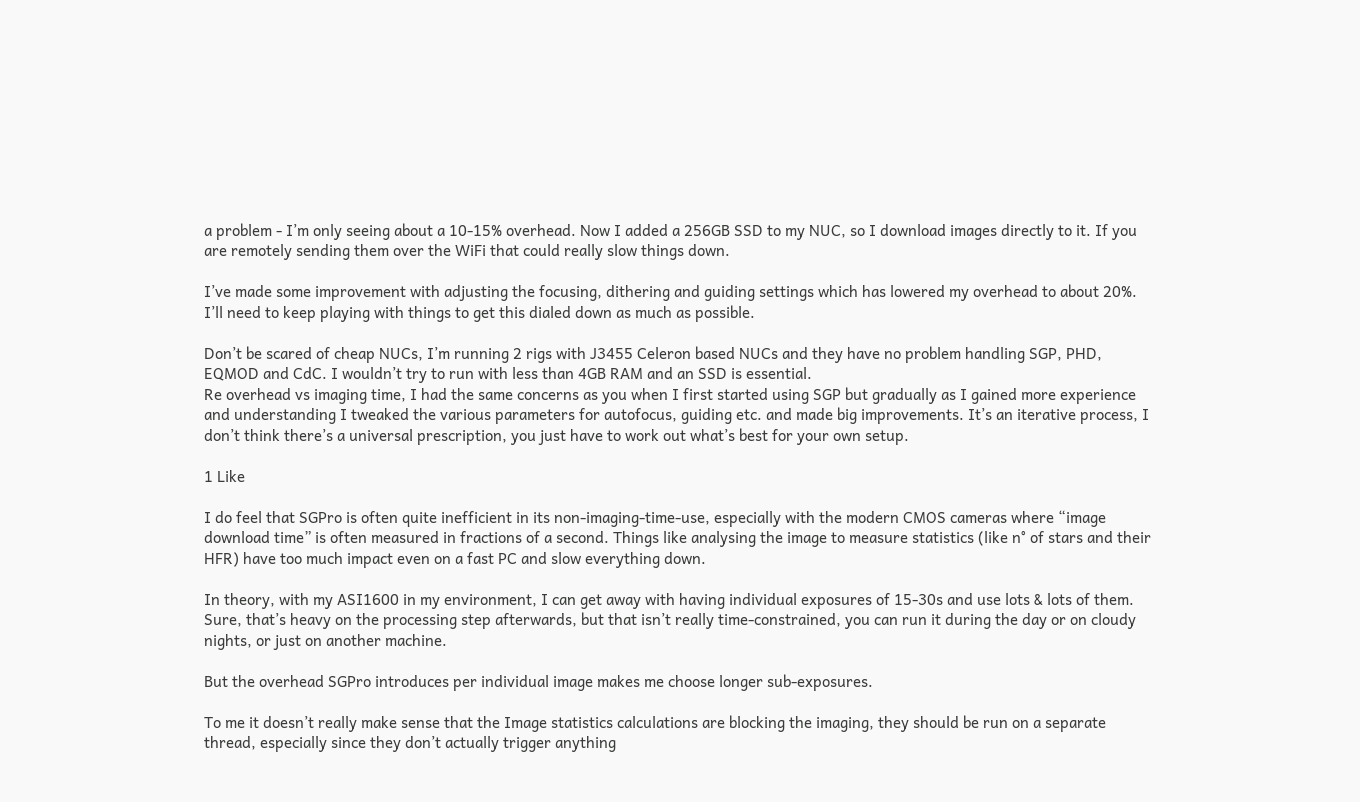a problem - I’m only seeing about a 10-15% overhead. Now I added a 256GB SSD to my NUC, so I download images directly to it. If you are remotely sending them over the WiFi that could really slow things down.

I’ve made some improvement with adjusting the focusing, dithering and guiding settings which has lowered my overhead to about 20%. I’ll need to keep playing with things to get this dialed down as much as possible.

Don’t be scared of cheap NUCs, I’m running 2 rigs with J3455 Celeron based NUCs and they have no problem handling SGP, PHD, EQMOD and CdC. I wouldn’t try to run with less than 4GB RAM and an SSD is essential.
Re overhead vs imaging time, I had the same concerns as you when I first started using SGP but gradually as I gained more experience and understanding I tweaked the various parameters for autofocus, guiding etc. and made big improvements. It’s an iterative process, I don’t think there’s a universal prescription, you just have to work out what’s best for your own setup.

1 Like

I do feel that SGPro is often quite inefficient in its non-imaging-time-use, especially with the modern CMOS cameras where “image download time” is often measured in fractions of a second. Things like analysing the image to measure statistics (like n° of stars and their HFR) have too much impact even on a fast PC and slow everything down.

In theory, with my ASI1600 in my environment, I can get away with having individual exposures of 15-30s and use lots & lots of them. Sure, that’s heavy on the processing step afterwards, but that isn’t really time-constrained, you can run it during the day or on cloudy nights, or just on another machine.

But the overhead SGPro introduces per individual image makes me choose longer sub-exposures.

To me it doesn’t really make sense that the Image statistics calculations are blocking the imaging, they should be run on a separate thread, especially since they don’t actually trigger anything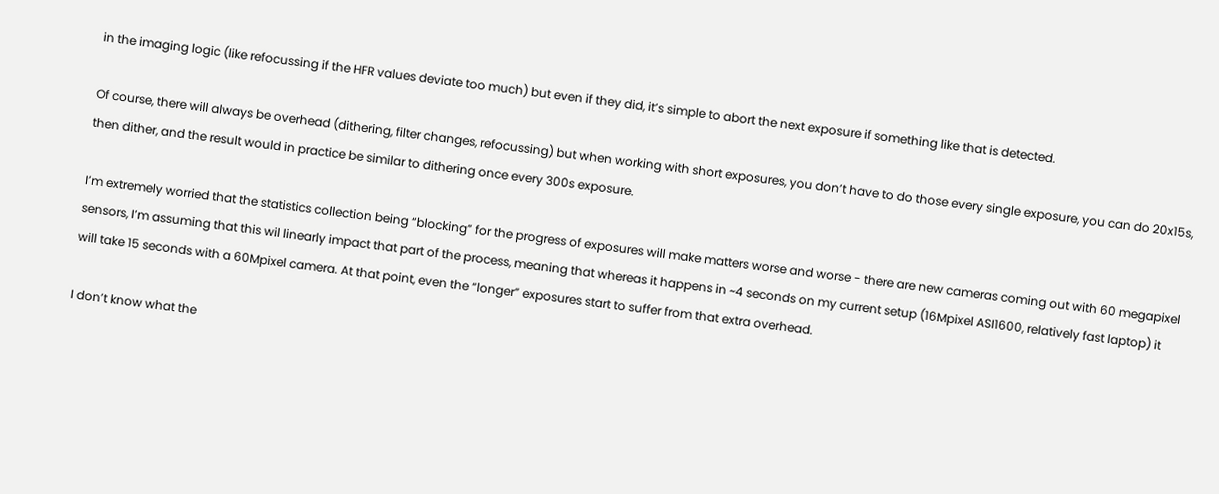in the imaging logic (like refocussing if the HFR values deviate too much) but even if they did, it’s simple to abort the next exposure if something like that is detected.

Of course, there will always be overhead (dithering, filter changes, refocussing) but when working with short exposures, you don’t have to do those every single exposure, you can do 20x15s, then dither, and the result would in practice be similar to dithering once every 300s exposure.

I’m extremely worried that the statistics collection being “blocking” for the progress of exposures will make matters worse and worse - there are new cameras coming out with 60 megapixel sensors, I’m assuming that this wil linearly impact that part of the process, meaning that whereas it happens in ~4 seconds on my current setup (16Mpixel ASI1600, relatively fast laptop) it will take 15 seconds with a 60Mpixel camera. At that point, even the “longer” exposures start to suffer from that extra overhead.

I don’t know what the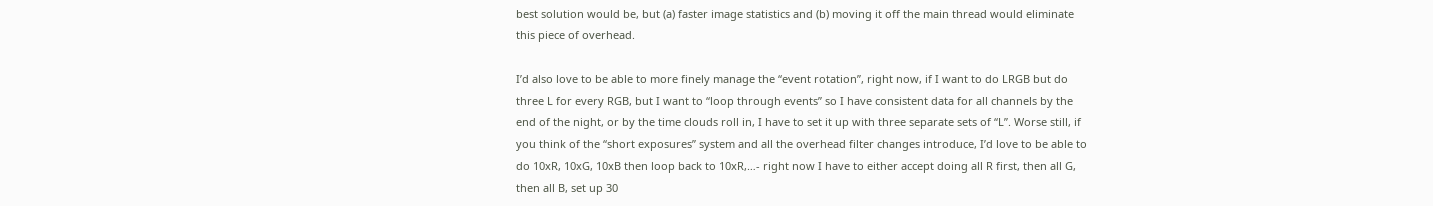best solution would be, but (a) faster image statistics and (b) moving it off the main thread would eliminate this piece of overhead.

I’d also love to be able to more finely manage the “event rotation”, right now, if I want to do LRGB but do three L for every RGB, but I want to “loop through events” so I have consistent data for all channels by the end of the night, or by the time clouds roll in, I have to set it up with three separate sets of “L”. Worse still, if you think of the “short exposures” system and all the overhead filter changes introduce, I’d love to be able to do 10xR, 10xG, 10xB then loop back to 10xR,…- right now I have to either accept doing all R first, then all G, then all B, set up 30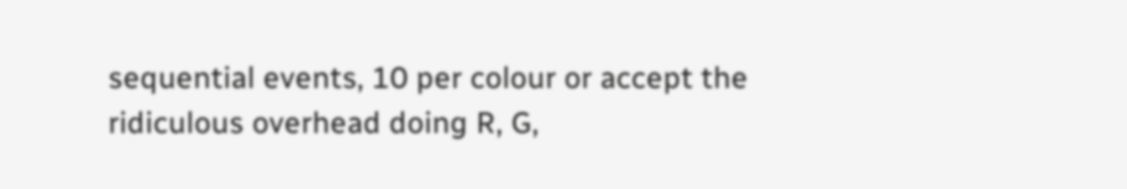sequential events, 10 per colour or accept the ridiculous overhead doing R, G,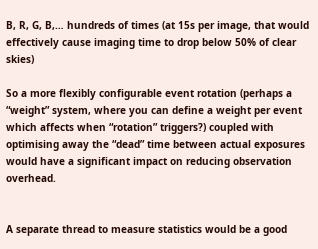B, R, G, B,… hundreds of times (at 15s per image, that would effectively cause imaging time to drop below 50% of clear skies)

So a more flexibly configurable event rotation (perhaps a “weight” system, where you can define a weight per event which affects when “rotation” triggers?) coupled with optimising away the “dead” time between actual exposures would have a significant impact on reducing observation overhead.


A separate thread to measure statistics would be a good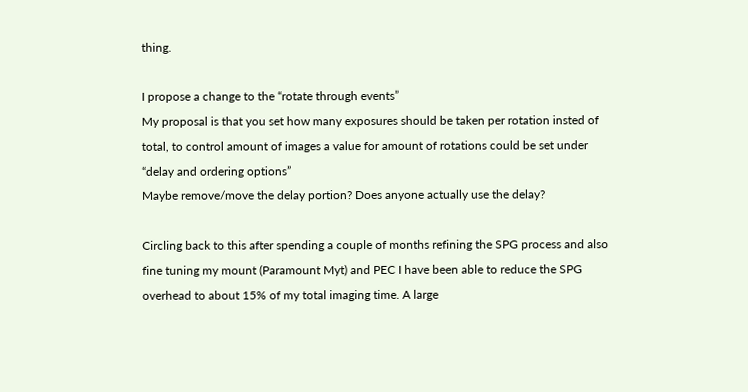thing.

I propose a change to the “rotate through events”
My proposal is that you set how many exposures should be taken per rotation insted of total, to control amount of images a value for amount of rotations could be set under “delay and ordering options”
Maybe remove/move the delay portion? Does anyone actually use the delay?

Circling back to this after spending a couple of months refining the SPG process and also fine tuning my mount (Paramount Myt) and PEC I have been able to reduce the SPG overhead to about 15% of my total imaging time. A large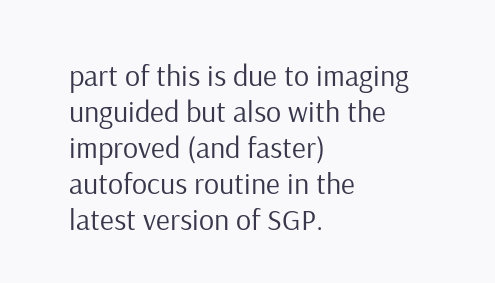part of this is due to imaging unguided but also with the improved (and faster) autofocus routine in the latest version of SGP.